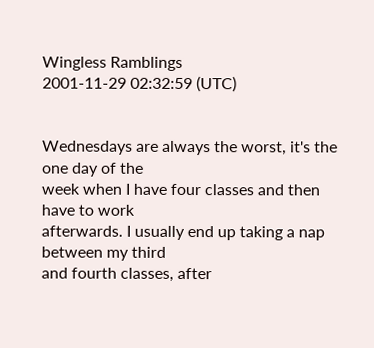Wingless Ramblings
2001-11-29 02:32:59 (UTC)


Wednesdays are always the worst, it's the one day of the
week when I have four classes and then have to work
afterwards. I usually end up taking a nap between my third
and fourth classes, after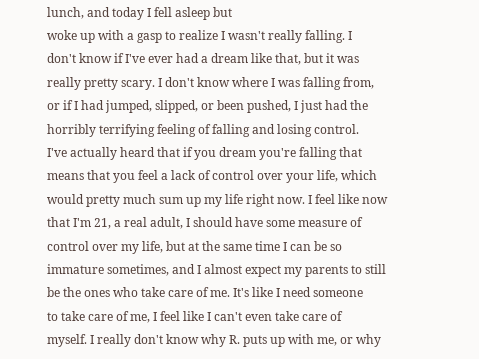lunch, and today I fell asleep but
woke up with a gasp to realize I wasn't really falling. I
don't know if I've ever had a dream like that, but it was
really pretty scary. I don't know where I was falling from,
or if I had jumped, slipped, or been pushed, I just had the
horribly terrifying feeling of falling and losing control.
I've actually heard that if you dream you're falling that
means that you feel a lack of control over your life, which
would pretty much sum up my life right now. I feel like now
that I'm 21, a real adult, I should have some measure of
control over my life, but at the same time I can be so
immature sometimes, and I almost expect my parents to still
be the ones who take care of me. It's like I need someone
to take care of me, I feel like I can't even take care of
myself. I really don't know why R. puts up with me, or why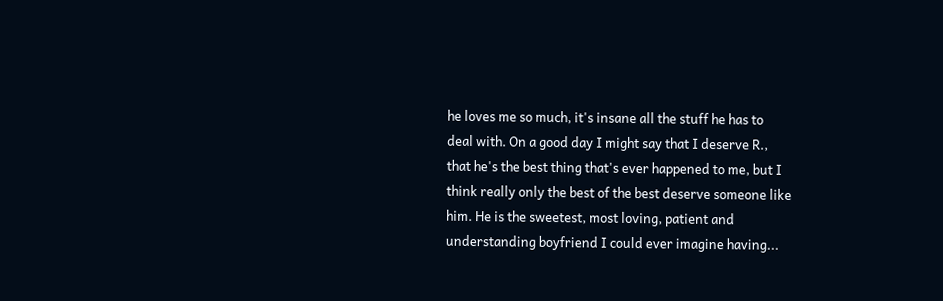he loves me so much, it's insane all the stuff he has to
deal with. On a good day I might say that I deserve R.,
that he's the best thing that's ever happened to me, but I
think really only the best of the best deserve someone like
him. He is the sweetest, most loving, patient and
understanding boyfriend I could ever imagine having...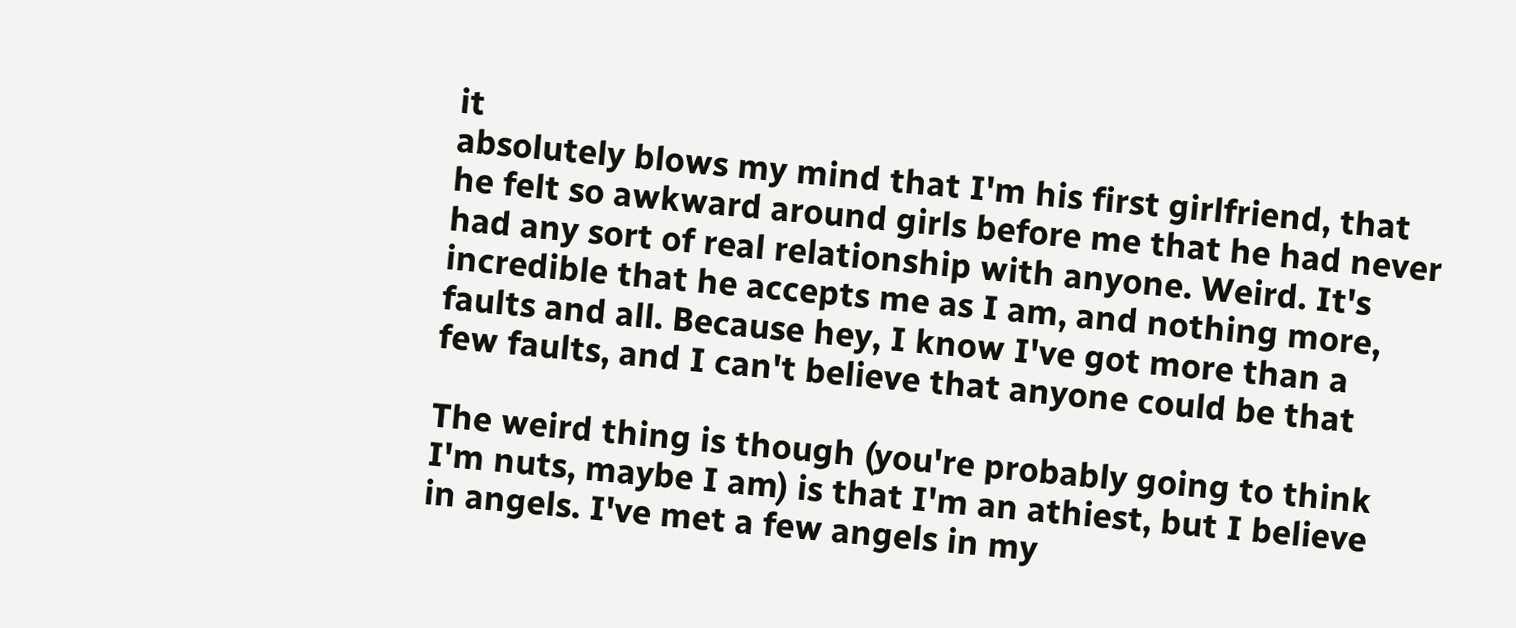it
absolutely blows my mind that I'm his first girlfriend, that
he felt so awkward around girls before me that he had never
had any sort of real relationship with anyone. Weird. It's
incredible that he accepts me as I am, and nothing more,
faults and all. Because hey, I know I've got more than a
few faults, and I can't believe that anyone could be that

The weird thing is though (you're probably going to think
I'm nuts, maybe I am) is that I'm an athiest, but I believe
in angels. I've met a few angels in my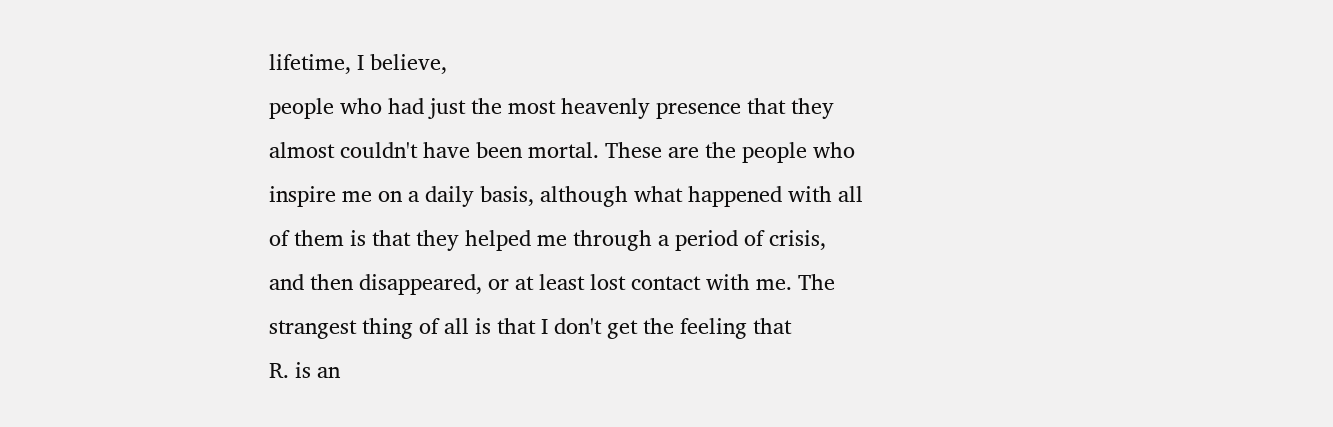lifetime, I believe,
people who had just the most heavenly presence that they
almost couldn't have been mortal. These are the people who
inspire me on a daily basis, although what happened with all
of them is that they helped me through a period of crisis,
and then disappeared, or at least lost contact with me. The
strangest thing of all is that I don't get the feeling that
R. is an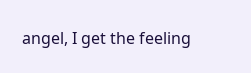angel, I get the feeling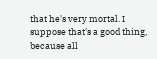that he's very mortal. I
suppose that's a good thing, because all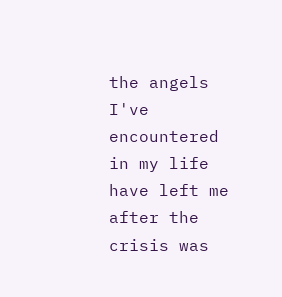the angels I've
encountered in my life have left me after the crisis was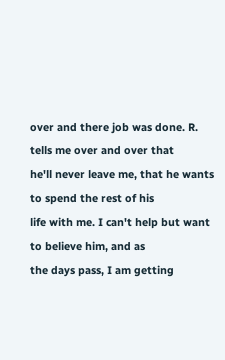over and there job was done. R. tells me over and over that
he'll never leave me, that he wants to spend the rest of his
life with me. I can't help but want to believe him, and as
the days pass, I am getting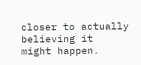closer to actually believing it
might happen.